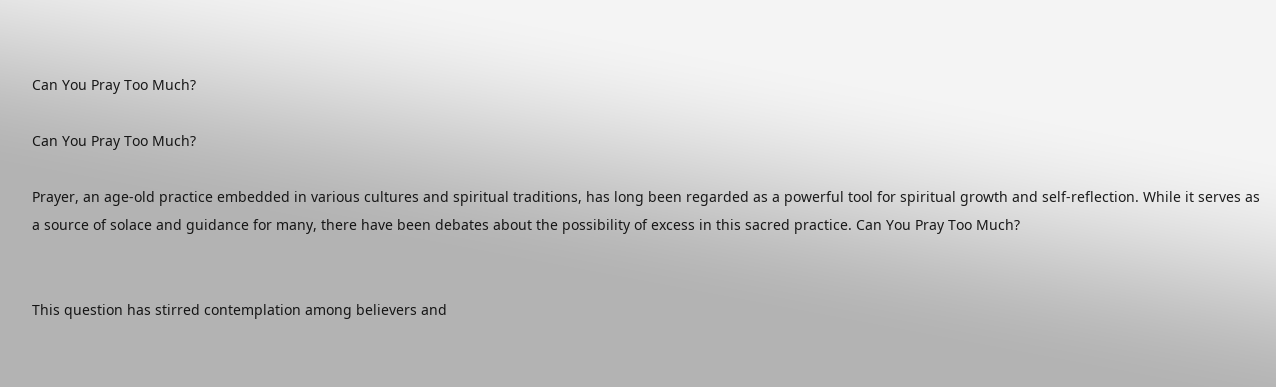Can You Pray Too Much?

Can You Pray Too Much?

Prayer, an age-old practice embedded in various cultures and spiritual traditions, has long been regarded as a powerful tool for spiritual growth and self-reflection. While it serves as a source of solace and guidance for many, there have been debates about the possibility of excess in this sacred practice. Can You Pray Too Much?


This question has stirred contemplation among believers and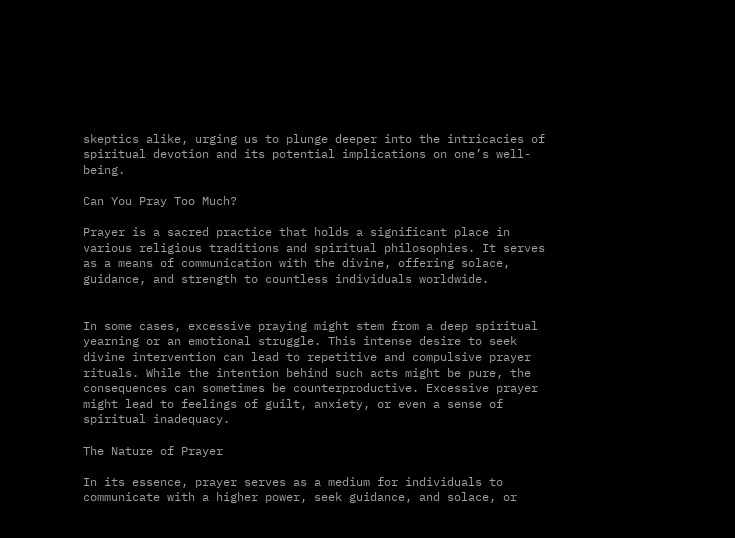skeptics alike, urging us to plunge deeper into the intricacies of spiritual devotion and its potential implications on one’s well-being.

Can You Pray Too Much?

Prayer is a sacred practice that holds a significant place in various religious traditions and spiritual philosophies. It serves as a means of communication with the divine, offering solace, guidance, and strength to countless individuals worldwide.


In some cases, excessive praying might stem from a deep spiritual yearning or an emotional struggle. This intense desire to seek divine intervention can lead to repetitive and compulsive prayer rituals. While the intention behind such acts might be pure, the consequences can sometimes be counterproductive. Excessive prayer might lead to feelings of guilt, anxiety, or even a sense of spiritual inadequacy.

The Nature of Prayer

In its essence, prayer serves as a medium for individuals to communicate with a higher power, seek guidance, and solace, or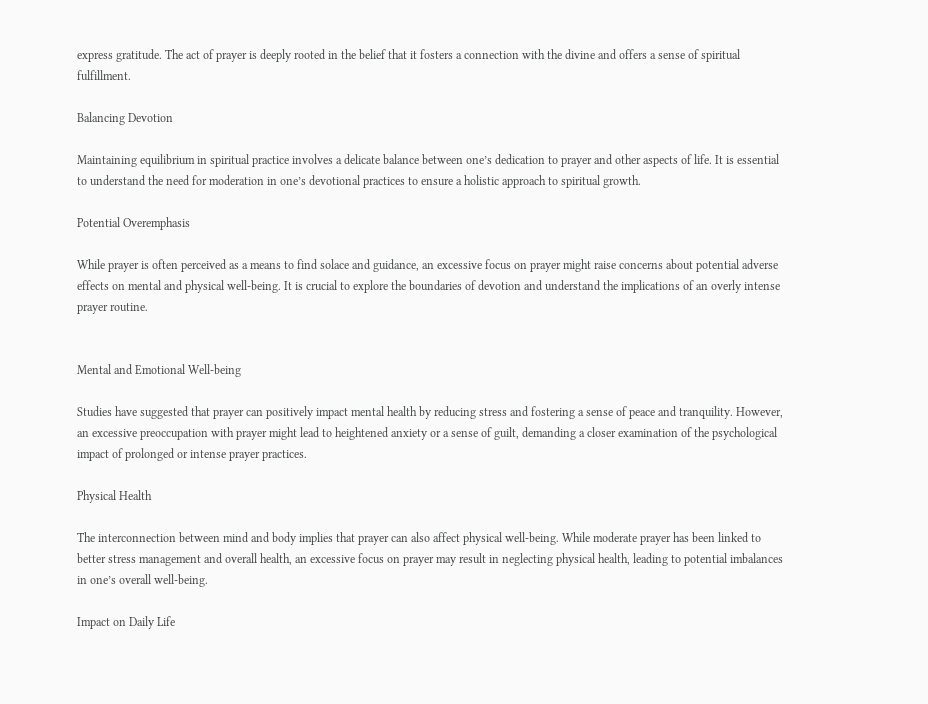express gratitude. The act of prayer is deeply rooted in the belief that it fosters a connection with the divine and offers a sense of spiritual fulfillment.

Balancing Devotion

Maintaining equilibrium in spiritual practice involves a delicate balance between one’s dedication to prayer and other aspects of life. It is essential to understand the need for moderation in one’s devotional practices to ensure a holistic approach to spiritual growth.

Potential Overemphasis

While prayer is often perceived as a means to find solace and guidance, an excessive focus on prayer might raise concerns about potential adverse effects on mental and physical well-being. It is crucial to explore the boundaries of devotion and understand the implications of an overly intense prayer routine.


Mental and Emotional Well-being

Studies have suggested that prayer can positively impact mental health by reducing stress and fostering a sense of peace and tranquility. However, an excessive preoccupation with prayer might lead to heightened anxiety or a sense of guilt, demanding a closer examination of the psychological impact of prolonged or intense prayer practices.

Physical Health

The interconnection between mind and body implies that prayer can also affect physical well-being. While moderate prayer has been linked to better stress management and overall health, an excessive focus on prayer may result in neglecting physical health, leading to potential imbalances in one’s overall well-being.

Impact on Daily Life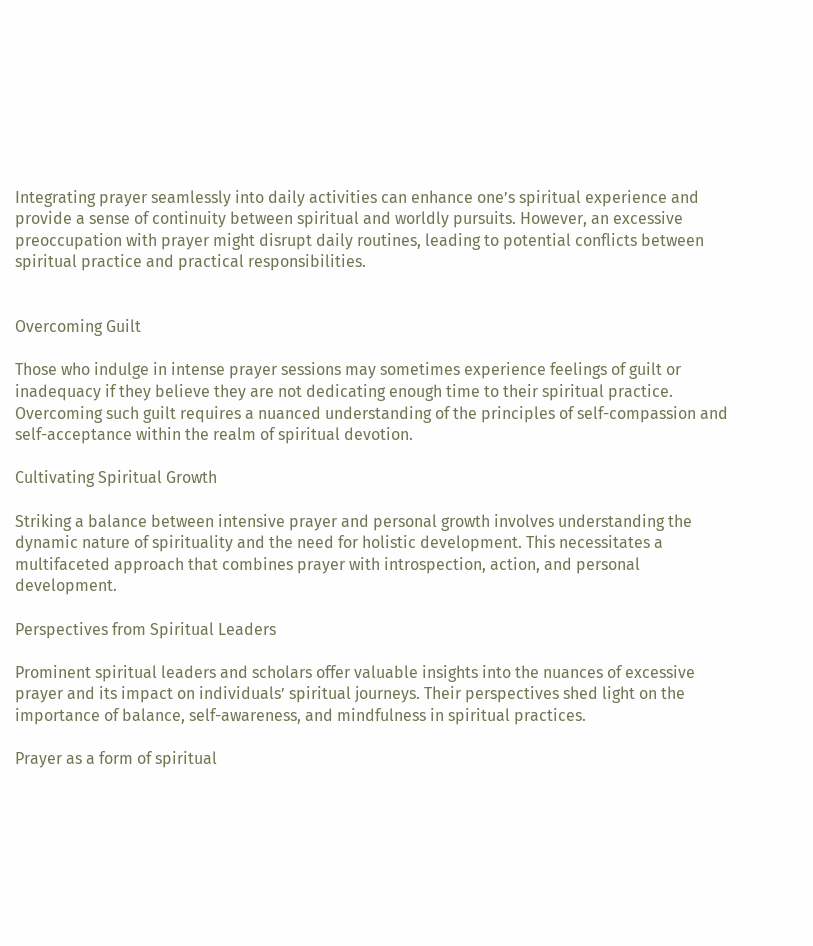Integrating prayer seamlessly into daily activities can enhance one’s spiritual experience and provide a sense of continuity between spiritual and worldly pursuits. However, an excessive preoccupation with prayer might disrupt daily routines, leading to potential conflicts between spiritual practice and practical responsibilities.


Overcoming Guilt

Those who indulge in intense prayer sessions may sometimes experience feelings of guilt or inadequacy if they believe they are not dedicating enough time to their spiritual practice. Overcoming such guilt requires a nuanced understanding of the principles of self-compassion and self-acceptance within the realm of spiritual devotion.

Cultivating Spiritual Growth

Striking a balance between intensive prayer and personal growth involves understanding the dynamic nature of spirituality and the need for holistic development. This necessitates a multifaceted approach that combines prayer with introspection, action, and personal development.

Perspectives from Spiritual Leaders

Prominent spiritual leaders and scholars offer valuable insights into the nuances of excessive prayer and its impact on individuals’ spiritual journeys. Their perspectives shed light on the importance of balance, self-awareness, and mindfulness in spiritual practices.

Prayer as a form of spiritual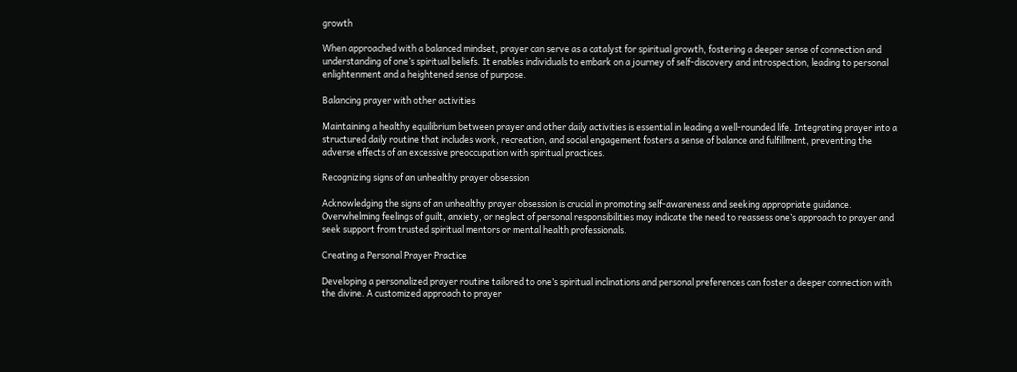growth

When approached with a balanced mindset, prayer can serve as a catalyst for spiritual growth, fostering a deeper sense of connection and understanding of one’s spiritual beliefs. It enables individuals to embark on a journey of self-discovery and introspection, leading to personal enlightenment and a heightened sense of purpose.

Balancing prayer with other activities

Maintaining a healthy equilibrium between prayer and other daily activities is essential in leading a well-rounded life. Integrating prayer into a structured daily routine that includes work, recreation, and social engagement fosters a sense of balance and fulfillment, preventing the adverse effects of an excessive preoccupation with spiritual practices.

Recognizing signs of an unhealthy prayer obsession

Acknowledging the signs of an unhealthy prayer obsession is crucial in promoting self-awareness and seeking appropriate guidance. Overwhelming feelings of guilt, anxiety, or neglect of personal responsibilities may indicate the need to reassess one’s approach to prayer and seek support from trusted spiritual mentors or mental health professionals.

Creating a Personal Prayer Practice

Developing a personalized prayer routine tailored to one’s spiritual inclinations and personal preferences can foster a deeper connection with the divine. A customized approach to prayer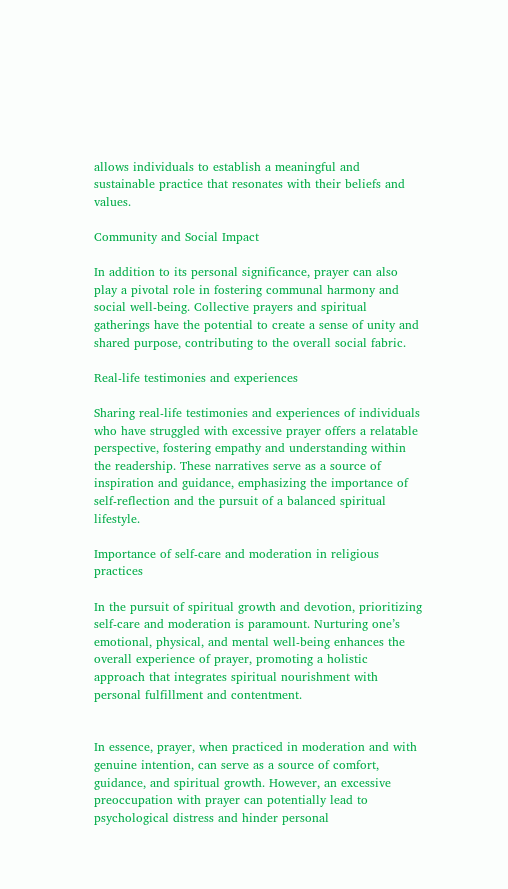allows individuals to establish a meaningful and sustainable practice that resonates with their beliefs and values.

Community and Social Impact

In addition to its personal significance, prayer can also play a pivotal role in fostering communal harmony and social well-being. Collective prayers and spiritual gatherings have the potential to create a sense of unity and shared purpose, contributing to the overall social fabric.

Real-life testimonies and experiences

Sharing real-life testimonies and experiences of individuals who have struggled with excessive prayer offers a relatable perspective, fostering empathy and understanding within the readership. These narratives serve as a source of inspiration and guidance, emphasizing the importance of self-reflection and the pursuit of a balanced spiritual lifestyle.

Importance of self-care and moderation in religious practices

In the pursuit of spiritual growth and devotion, prioritizing self-care and moderation is paramount. Nurturing one’s emotional, physical, and mental well-being enhances the overall experience of prayer, promoting a holistic approach that integrates spiritual nourishment with personal fulfillment and contentment.


In essence, prayer, when practiced in moderation and with genuine intention, can serve as a source of comfort, guidance, and spiritual growth. However, an excessive preoccupation with prayer can potentially lead to psychological distress and hinder personal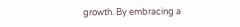growth. By embracing a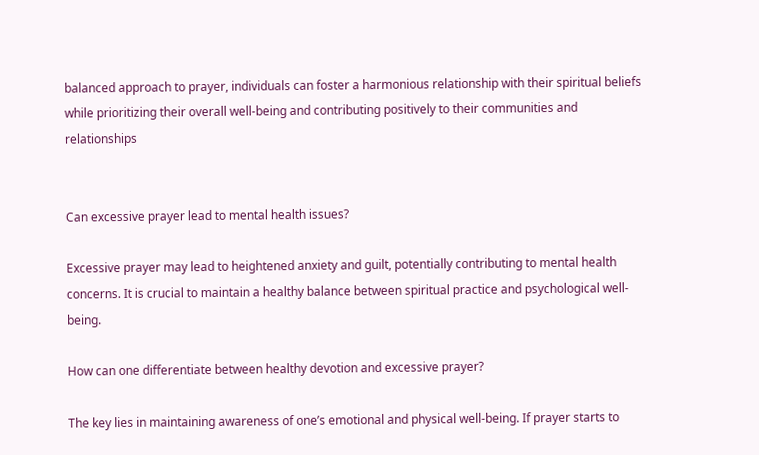balanced approach to prayer, individuals can foster a harmonious relationship with their spiritual beliefs while prioritizing their overall well-being and contributing positively to their communities and relationships


Can excessive prayer lead to mental health issues?

Excessive prayer may lead to heightened anxiety and guilt, potentially contributing to mental health concerns. It is crucial to maintain a healthy balance between spiritual practice and psychological well-being.

How can one differentiate between healthy devotion and excessive prayer?

The key lies in maintaining awareness of one’s emotional and physical well-being. If prayer starts to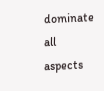dominate all aspects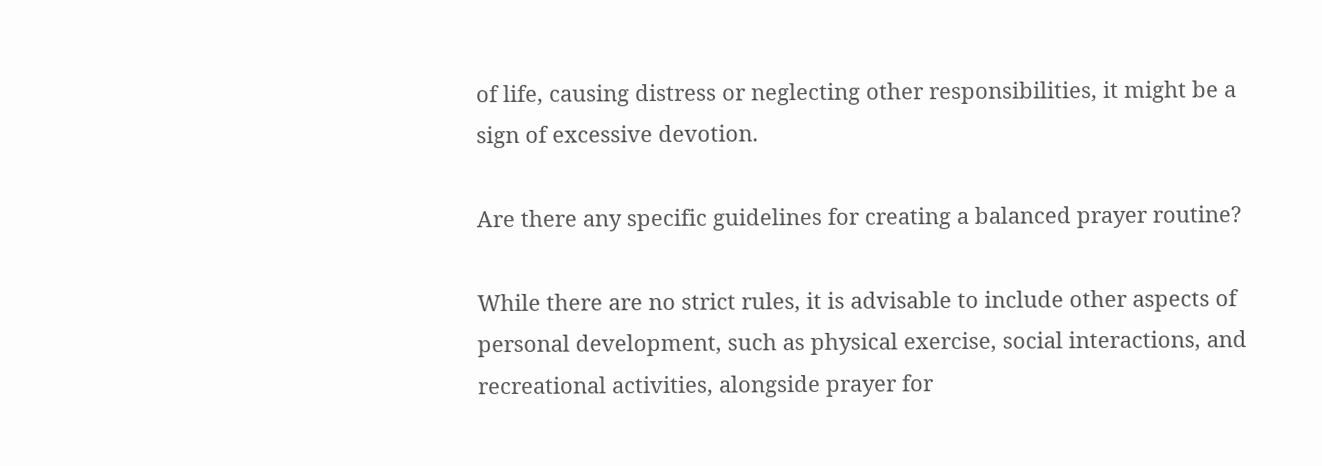of life, causing distress or neglecting other responsibilities, it might be a sign of excessive devotion.

Are there any specific guidelines for creating a balanced prayer routine?

While there are no strict rules, it is advisable to include other aspects of personal development, such as physical exercise, social interactions, and recreational activities, alongside prayer for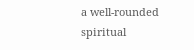a well-rounded spiritual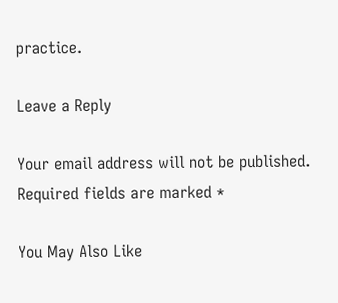practice.

Leave a Reply

Your email address will not be published. Required fields are marked *

You May Also Like